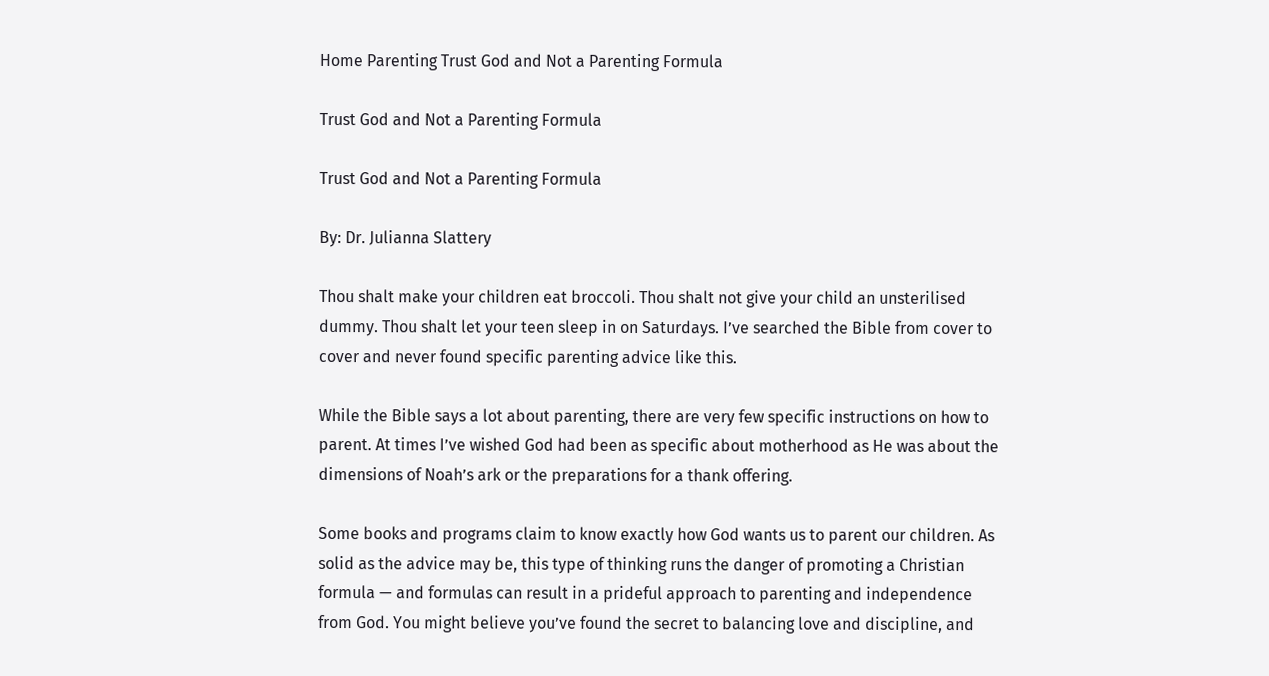Home Parenting Trust God and Not a Parenting Formula

Trust God and Not a Parenting Formula

Trust God and Not a Parenting Formula

By: Dr. Julianna Slattery

Thou shalt make your children eat broccoli. Thou shalt not give your child an unsterilised dummy. Thou shalt let your teen sleep in on Saturdays. I’ve searched the Bible from cover to cover and never found specific parenting advice like this.

While the Bible says a lot about parenting, there are very few specific instructions on how to parent. At times I’ve wished God had been as specific about motherhood as He was about the dimensions of Noah’s ark or the preparations for a thank offering.

Some books and programs claim to know exactly how God wants us to parent our children. As solid as the advice may be, this type of thinking runs the danger of promoting a Christian formula — and formulas can result in a prideful approach to parenting and independence from God. You might believe you’ve found the secret to balancing love and discipline, and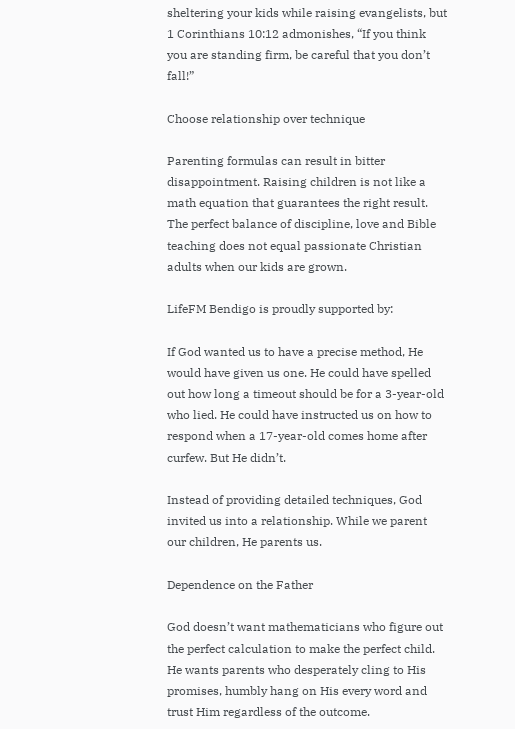sheltering your kids while raising evangelists, but 1 Corinthians 10:12 admonishes, “If you think you are standing firm, be careful that you don’t fall!”

Choose relationship over technique

Parenting formulas can result in bitter disappointment. Raising children is not like a math equation that guarantees the right result. The perfect balance of discipline, love and Bible teaching does not equal passionate Christian adults when our kids are grown.

LifeFM Bendigo is proudly supported by:

If God wanted us to have a precise method, He would have given us one. He could have spelled out how long a timeout should be for a 3-year-old who lied. He could have instructed us on how to respond when a 17-year-old comes home after curfew. But He didn’t.

Instead of providing detailed techniques, God invited us into a relationship. While we parent our children, He parents us.

Dependence on the Father

God doesn’t want mathematicians who figure out the perfect calculation to make the perfect child. He wants parents who desperately cling to His promises, humbly hang on His every word and trust Him regardless of the outcome.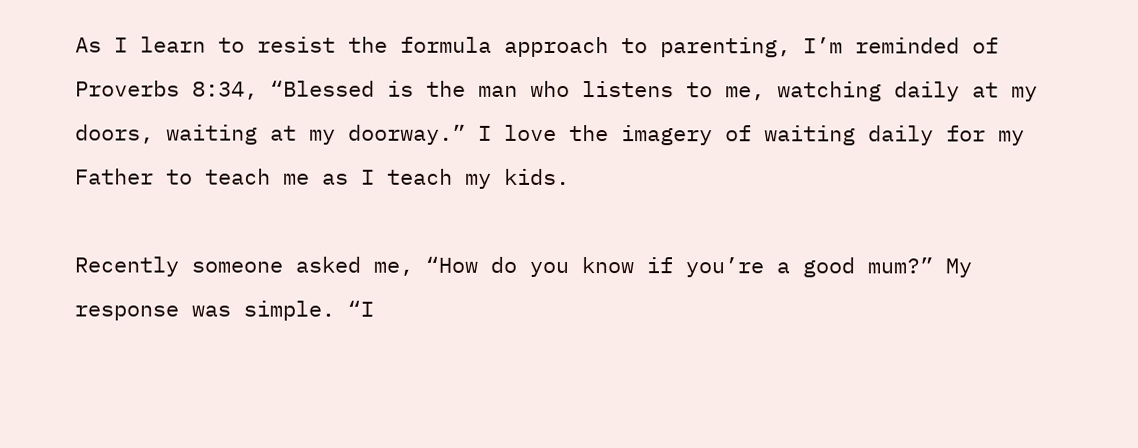As I learn to resist the formula approach to parenting, I’m reminded of Proverbs 8:34, “Blessed is the man who listens to me, watching daily at my doors, waiting at my doorway.” I love the imagery of waiting daily for my Father to teach me as I teach my kids.

Recently someone asked me, “How do you know if you’re a good mum?” My response was simple. “I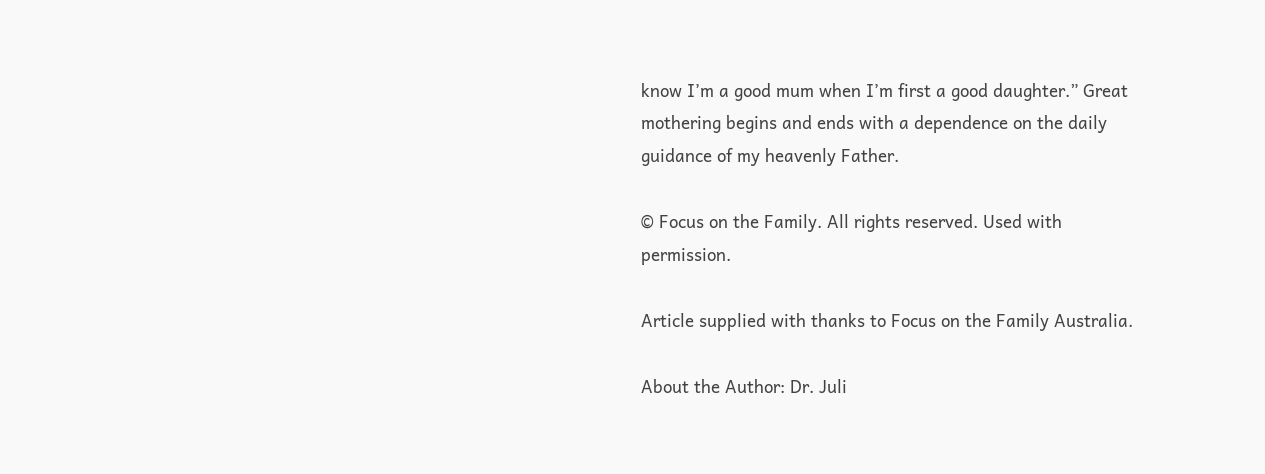know I’m a good mum when I’m first a good daughter.” Great mothering begins and ends with a dependence on the daily guidance of my heavenly Father.

© Focus on the Family. All rights reserved. Used with permission.

Article supplied with thanks to Focus on the Family Australia.

About the Author: Dr. Juli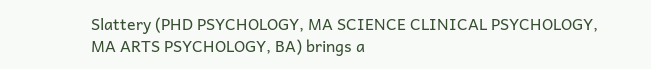Slattery (PHD PSYCHOLOGY, MA SCIENCE CLINICAL PSYCHOLOGY, MA ARTS PSYCHOLOGY, BA) brings a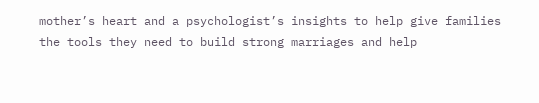mother’s heart and a psychologist’s insights to help give families the tools they need to build strong marriages and help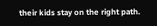their kids stay on the right path.